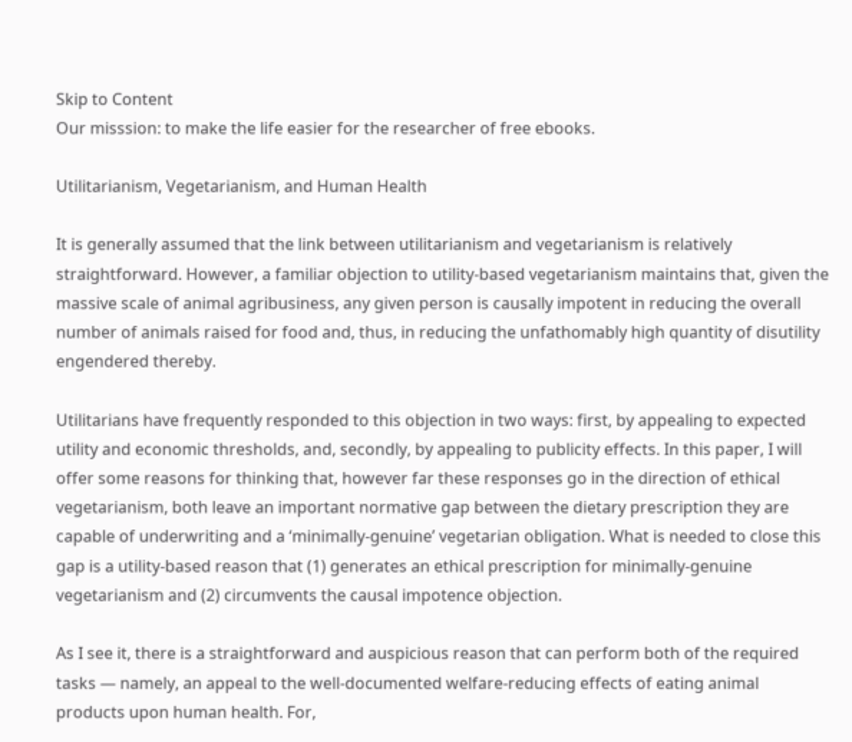Skip to Content
Our misssion: to make the life easier for the researcher of free ebooks.

Utilitarianism, Vegetarianism, and Human Health

It is generally assumed that the link between utilitarianism and vegetarianism is relatively straightforward. However, a familiar objection to utility-based vegetarianism maintains that, given the massive scale of animal agribusiness, any given person is causally impotent in reducing the overall number of animals raised for food and, thus, in reducing the unfathomably high quantity of disutility engendered thereby.

Utilitarians have frequently responded to this objection in two ways: first, by appealing to expected utility and economic thresholds, and, secondly, by appealing to publicity effects. In this paper, I will offer some reasons for thinking that, however far these responses go in the direction of ethical vegetarianism, both leave an important normative gap between the dietary prescription they are capable of underwriting and a ‘minimally-genuine’ vegetarian obligation. What is needed to close this gap is a utility-based reason that (1) generates an ethical prescription for minimally-genuine vegetarianism and (2) circumvents the causal impotence objection.

As I see it, there is a straightforward and auspicious reason that can perform both of the required tasks — namely, an appeal to the well-documented welfare-reducing effects of eating animal products upon human health. For,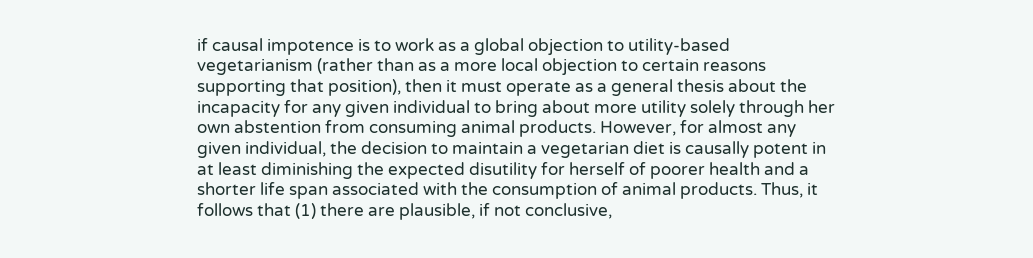if causal impotence is to work as a global objection to utility-based vegetarianism (rather than as a more local objection to certain reasons supporting that position), then it must operate as a general thesis about the incapacity for any given individual to bring about more utility solely through her own abstention from consuming animal products. However, for almost any given individual, the decision to maintain a vegetarian diet is causally potent in at least diminishing the expected disutility for herself of poorer health and a shorter life span associated with the consumption of animal products. Thus, it follows that (1) there are plausible, if not conclusive,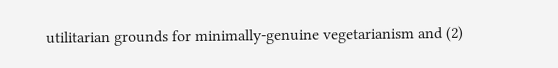utilitarian grounds for minimally-genuine vegetarianism and (2)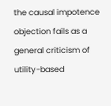the causal impotence objection fails as a general criticism of utility-based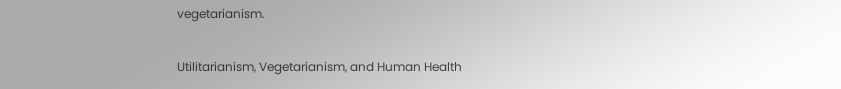vegetarianism.

Utilitarianism, Vegetarianism, and Human Health